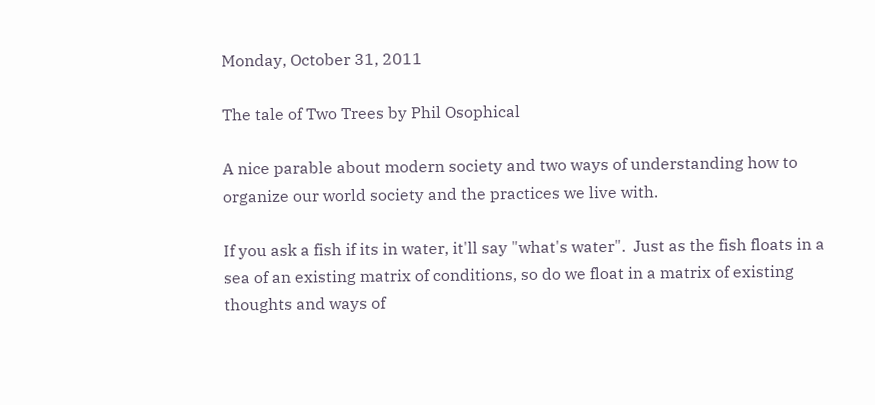Monday, October 31, 2011

The tale of Two Trees by Phil Osophical

A nice parable about modern society and two ways of understanding how to organize our world society and the practices we live with.

If you ask a fish if its in water, it'll say "what's water".  Just as the fish floats in a sea of an existing matrix of conditions, so do we float in a matrix of existing thoughts and ways of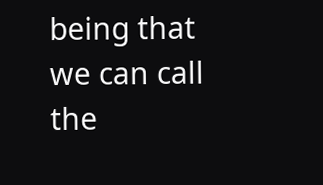being that we can call the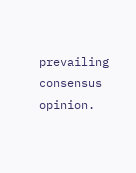prevailing consensus opinion.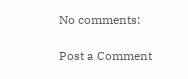No comments:

Post a Comment